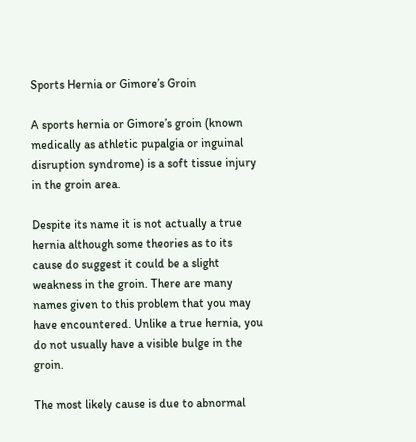Sports Hernia or Gimore’s Groin

A sports hernia or Gimore’s groin (known medically as athletic pupalgia or inguinal disruption syndrome) is a soft tissue injury in the groin area.

Despite its name it is not actually a true hernia although some theories as to its cause do suggest it could be a slight weakness in the groin. There are many names given to this problem that you may have encountered. Unlike a true hernia, you do not usually have a visible bulge in the groin.

The most likely cause is due to abnormal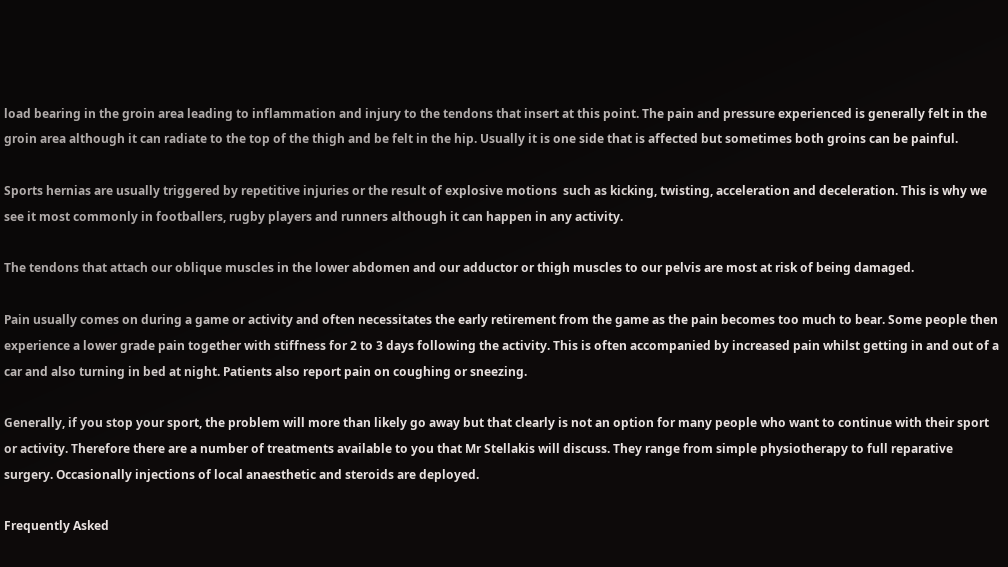load bearing in the groin area leading to inflammation and injury to the tendons that insert at this point. The pain and pressure experienced is generally felt in the groin area although it can radiate to the top of the thigh and be felt in the hip. Usually it is one side that is affected but sometimes both groins can be painful.

Sports hernias are usually triggered by repetitive injuries or the result of explosive motions  such as kicking, twisting, acceleration and deceleration. This is why we see it most commonly in footballers, rugby players and runners although it can happen in any activity.

The tendons that attach our oblique muscles in the lower abdomen and our adductor or thigh muscles to our pelvis are most at risk of being damaged.

Pain usually comes on during a game or activity and often necessitates the early retirement from the game as the pain becomes too much to bear. Some people then experience a lower grade pain together with stiffness for 2 to 3 days following the activity. This is often accompanied by increased pain whilst getting in and out of a car and also turning in bed at night. Patients also report pain on coughing or sneezing.

Generally, if you stop your sport, the problem will more than likely go away but that clearly is not an option for many people who want to continue with their sport or activity. Therefore there are a number of treatments available to you that Mr Stellakis will discuss. They range from simple physiotherapy to full reparative surgery. Occasionally injections of local anaesthetic and steroids are deployed.

Frequently Asked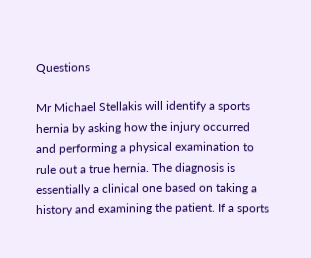Questions

Mr Michael Stellakis will identify a sports hernia by asking how the injury occurred and performing a physical examination to rule out a true hernia. The diagnosis is essentially a clinical one based on taking a history and examining the patient. If a sports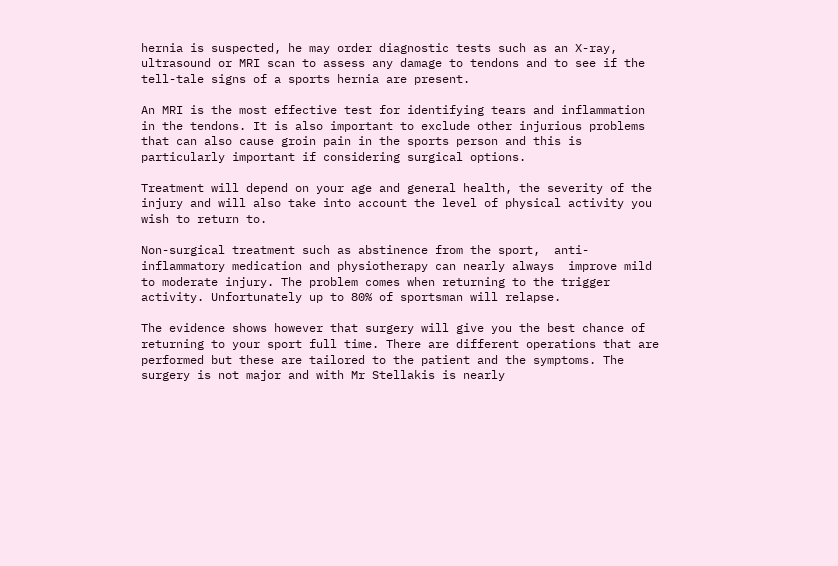hernia is suspected, he may order diagnostic tests such as an X-ray, ultrasound or MRI scan to assess any damage to tendons and to see if the tell-tale signs of a sports hernia are present.

An MRI is the most effective test for identifying tears and inflammation in the tendons. It is also important to exclude other injurious problems that can also cause groin pain in the sports person and this is particularly important if considering surgical options.

Treatment will depend on your age and general health, the severity of the injury and will also take into account the level of physical activity you wish to return to.

Non-surgical treatment such as abstinence from the sport,  anti-inflammatory medication and physiotherapy can nearly always  improve mild to moderate injury. The problem comes when returning to the trigger activity. Unfortunately up to 80% of sportsman will relapse.

The evidence shows however that surgery will give you the best chance of returning to your sport full time. There are different operations that are performed but these are tailored to the patient and the symptoms. The surgery is not major and with Mr Stellakis is nearly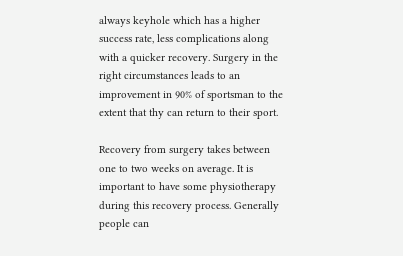always keyhole which has a higher success rate, less complications along with a quicker recovery. Surgery in the right circumstances leads to an improvement in 90% of sportsman to the extent that thy can return to their sport.

Recovery from surgery takes between one to two weeks on average. It is important to have some physiotherapy during this recovery process. Generally people can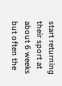start returning their sport at about 6 weeks but often the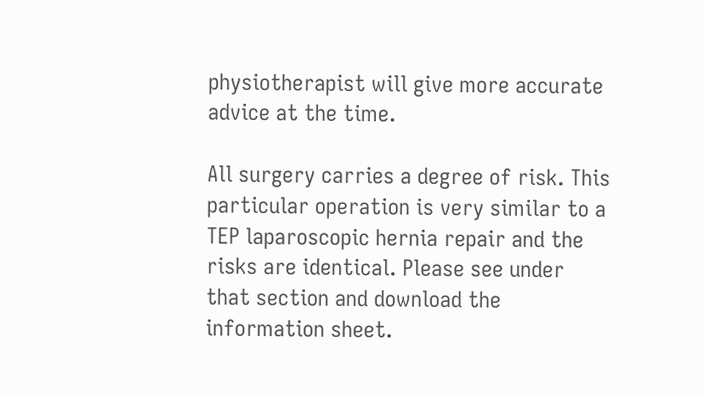physiotherapist will give more accurate advice at the time.

All surgery carries a degree of risk. This particular operation is very similar to a TEP laparoscopic hernia repair and the risks are identical. Please see under that section and download the information sheet.